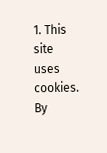1. This site uses cookies. By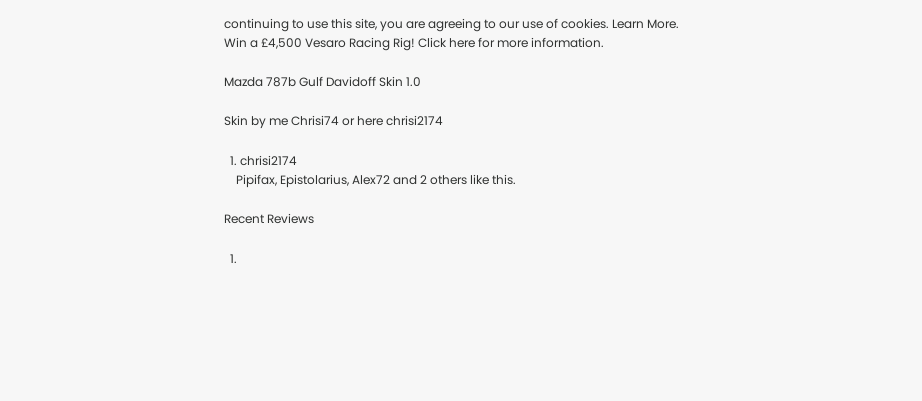continuing to use this site, you are agreeing to our use of cookies. Learn More.
Win a £4,500 Vesaro Racing Rig! Click here for more information.

Mazda 787b Gulf Davidoff Skin 1.0

Skin by me Chrisi74 or here chrisi2174

  1. chrisi2174
    Pipifax, Epistolarius, Alex72 and 2 others like this.

Recent Reviews

  1.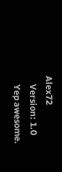Alex72
    Version: 1.0
    Yep awesome.